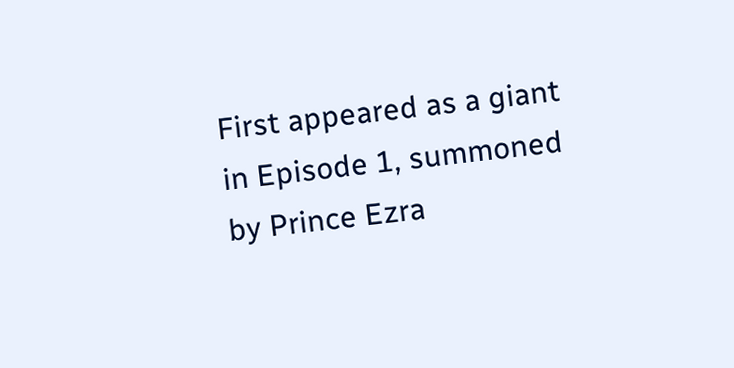First appeared as a giant in Episode 1, summoned by Prince Ezra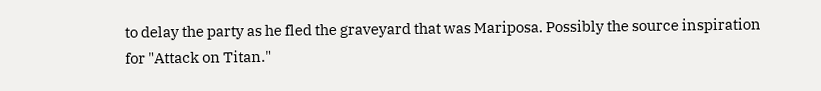to delay the party as he fled the graveyard that was Mariposa. Possibly the source inspiration for "Attack on Titan."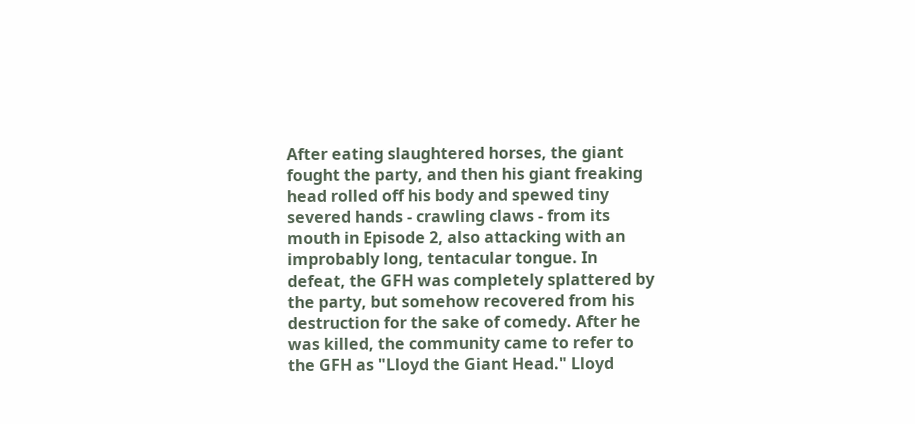After eating slaughtered horses, the giant fought the party, and then his giant freaking head rolled off his body and spewed tiny severed hands - crawling claws - from its mouth in Episode 2, also attacking with an improbably long, tentacular tongue. In defeat, the GFH was completely splattered by the party, but somehow recovered from his destruction for the sake of comedy. After he was killed, the community came to refer to the GFH as "Lloyd the Giant Head." Lloyd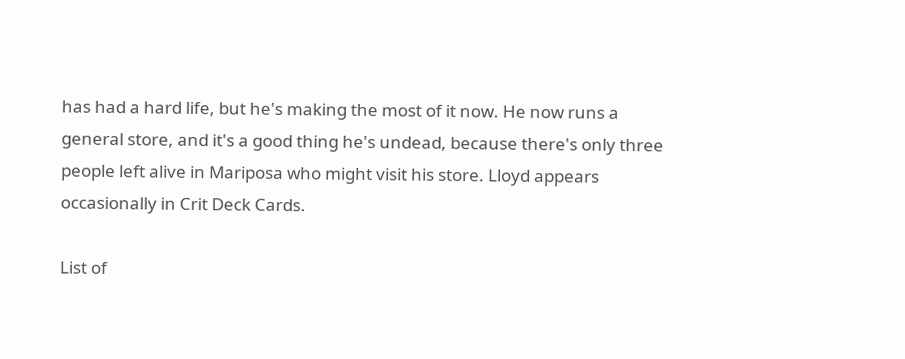has had a hard life, but he's making the most of it now. He now runs a general store, and it's a good thing he's undead, because there's only three people left alive in Mariposa who might visit his store. Lloyd appears occasionally in Crit Deck Cards.

List of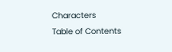Characters
Table of Contents